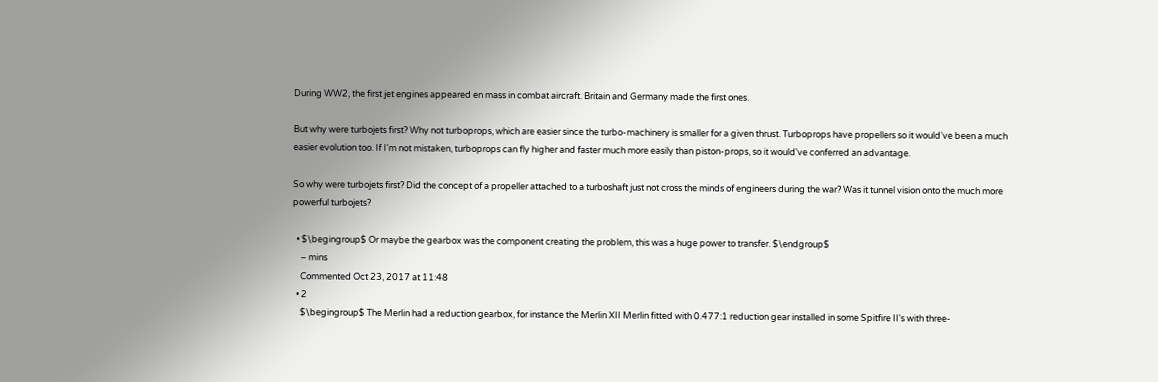During WW2, the first jet engines appeared en mass in combat aircraft. Britain and Germany made the first ones.

But why were turbojets first? Why not turboprops, which are easier since the turbo-machinery is smaller for a given thrust. Turboprops have propellers so it would've been a much easier evolution too. If I'm not mistaken, turboprops can fly higher and faster much more easily than piston-props, so it would've conferred an advantage.

So why were turbojets first? Did the concept of a propeller attached to a turboshaft just not cross the minds of engineers during the war? Was it tunnel vision onto the much more powerful turbojets?

  • $\begingroup$ Or maybe the gearbox was the component creating the problem, this was a huge power to transfer. $\endgroup$
    – mins
    Commented Oct 23, 2017 at 11:48
  • 2
    $\begingroup$ The Merlin had a reduction gearbox, for instance the Merlin XII Merlin fitted with 0.477:1 reduction gear installed in some Spitfire II's with three-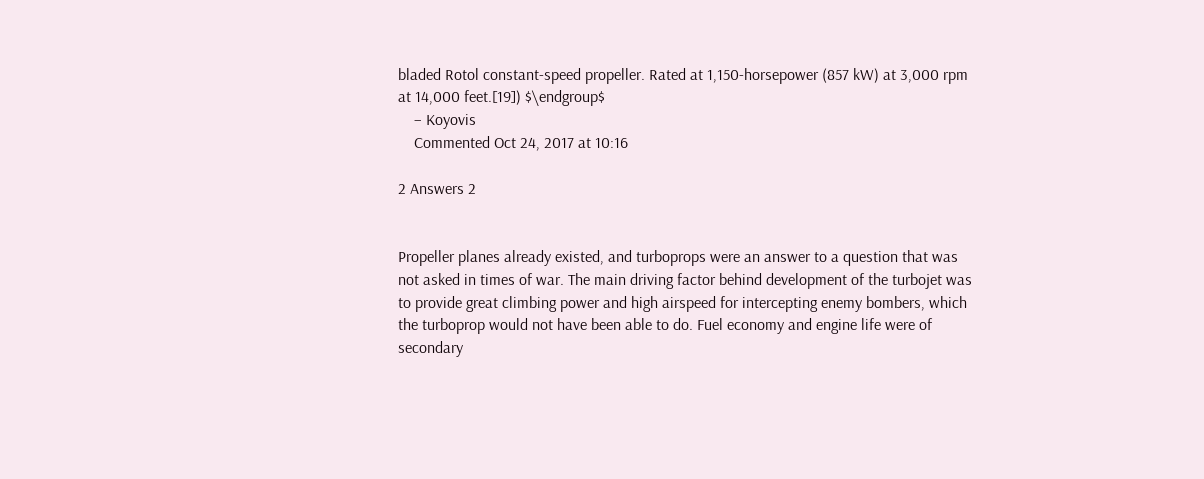bladed Rotol constant-speed propeller. Rated at 1,150-horsepower (857 kW) at 3,000 rpm at 14,000 feet.[19]) $\endgroup$
    – Koyovis
    Commented Oct 24, 2017 at 10:16

2 Answers 2


Propeller planes already existed, and turboprops were an answer to a question that was not asked in times of war. The main driving factor behind development of the turbojet was to provide great climbing power and high airspeed for intercepting enemy bombers, which the turboprop would not have been able to do. Fuel economy and engine life were of secondary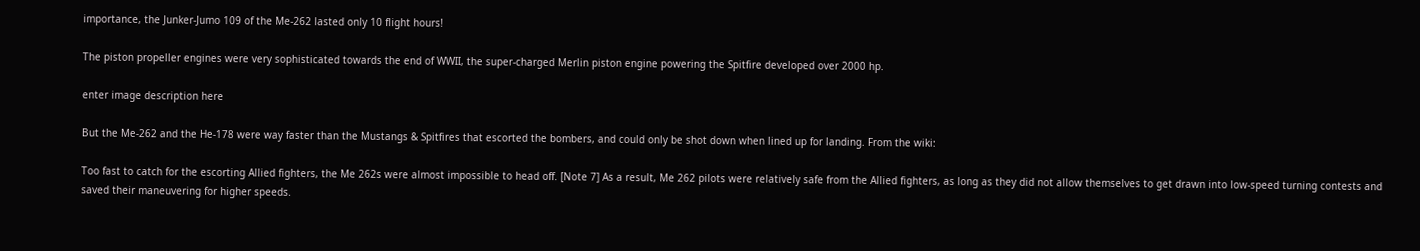importance, the Junker-Jumo 109 of the Me-262 lasted only 10 flight hours!

The piston propeller engines were very sophisticated towards the end of WWII, the super-charged Merlin piston engine powering the Spitfire developed over 2000 hp.

enter image description here

But the Me-262 and the He-178 were way faster than the Mustangs & Spitfires that escorted the bombers, and could only be shot down when lined up for landing. From the wiki:

Too fast to catch for the escorting Allied fighters, the Me 262s were almost impossible to head off. [Note 7] As a result, Me 262 pilots were relatively safe from the Allied fighters, as long as they did not allow themselves to get drawn into low-speed turning contests and saved their maneuvering for higher speeds.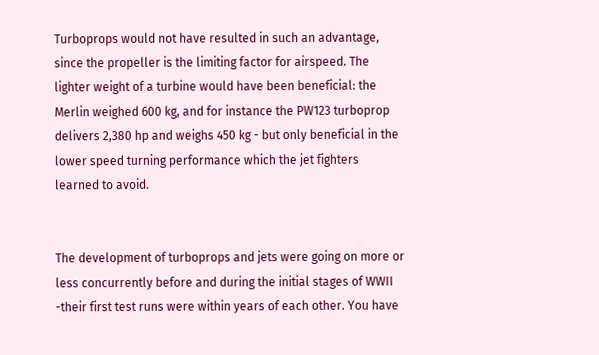Turboprops would not have resulted in such an advantage, since the propeller is the limiting factor for airspeed. The lighter weight of a turbine would have been beneficial: the Merlin weighed 600 kg, and for instance the PW123 turboprop delivers 2,380 hp and weighs 450 kg - but only beneficial in the lower speed turning performance which the jet fighters learned to avoid.


The development of turboprops and jets were going on more or less concurrently before and during the initial stages of WWII -their first test runs were within years of each other. You have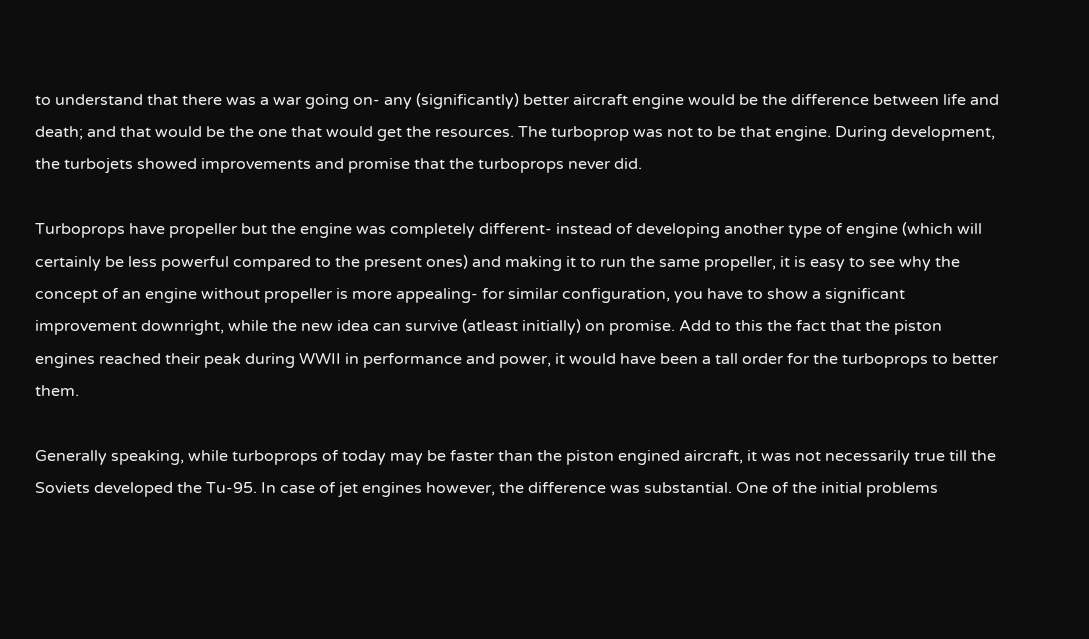to understand that there was a war going on- any (significantly) better aircraft engine would be the difference between life and death; and that would be the one that would get the resources. The turboprop was not to be that engine. During development, the turbojets showed improvements and promise that the turboprops never did.

Turboprops have propeller but the engine was completely different- instead of developing another type of engine (which will certainly be less powerful compared to the present ones) and making it to run the same propeller, it is easy to see why the concept of an engine without propeller is more appealing- for similar configuration, you have to show a significant improvement downright, while the new idea can survive (atleast initially) on promise. Add to this the fact that the piston engines reached their peak during WWII in performance and power, it would have been a tall order for the turboprops to better them.

Generally speaking, while turboprops of today may be faster than the piston engined aircraft, it was not necessarily true till the Soviets developed the Tu-95. In case of jet engines however, the difference was substantial. One of the initial problems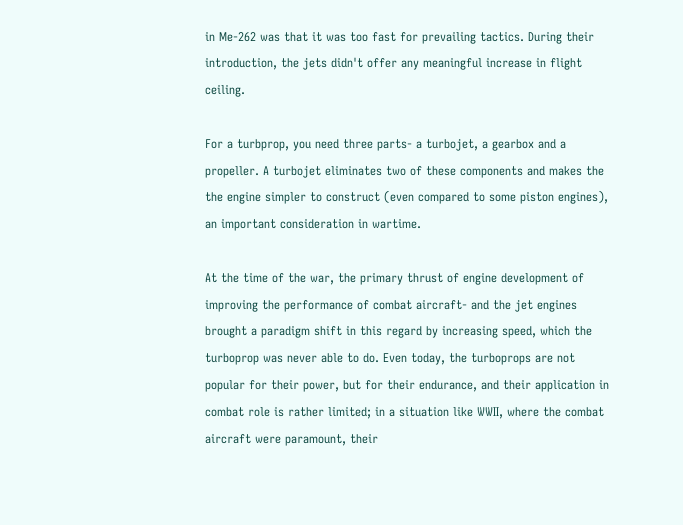in Me-262 was that it was too fast for prevailing tactics. During their introduction, the jets didn't offer any meaningful increase in flight ceiling.

For a turbprop, you need three parts- a turbojet, a gearbox and a propeller. A turbojet eliminates two of these components and makes the the engine simpler to construct (even compared to some piston engines), an important consideration in wartime.

At the time of the war, the primary thrust of engine development of improving the performance of combat aircraft- and the jet engines brought a paradigm shift in this regard by increasing speed, which the turboprop was never able to do. Even today, the turboprops are not popular for their power, but for their endurance, and their application in combat role is rather limited; in a situation like WWII, where the combat aircraft were paramount, their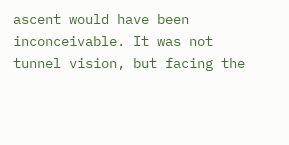ascent would have been inconceivable. It was not tunnel vision, but facing the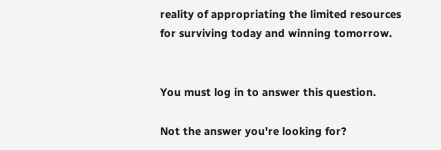reality of appropriating the limited resources for surviving today and winning tomorrow.


You must log in to answer this question.

Not the answer you're looking for?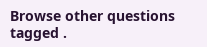Browse other questions tagged .